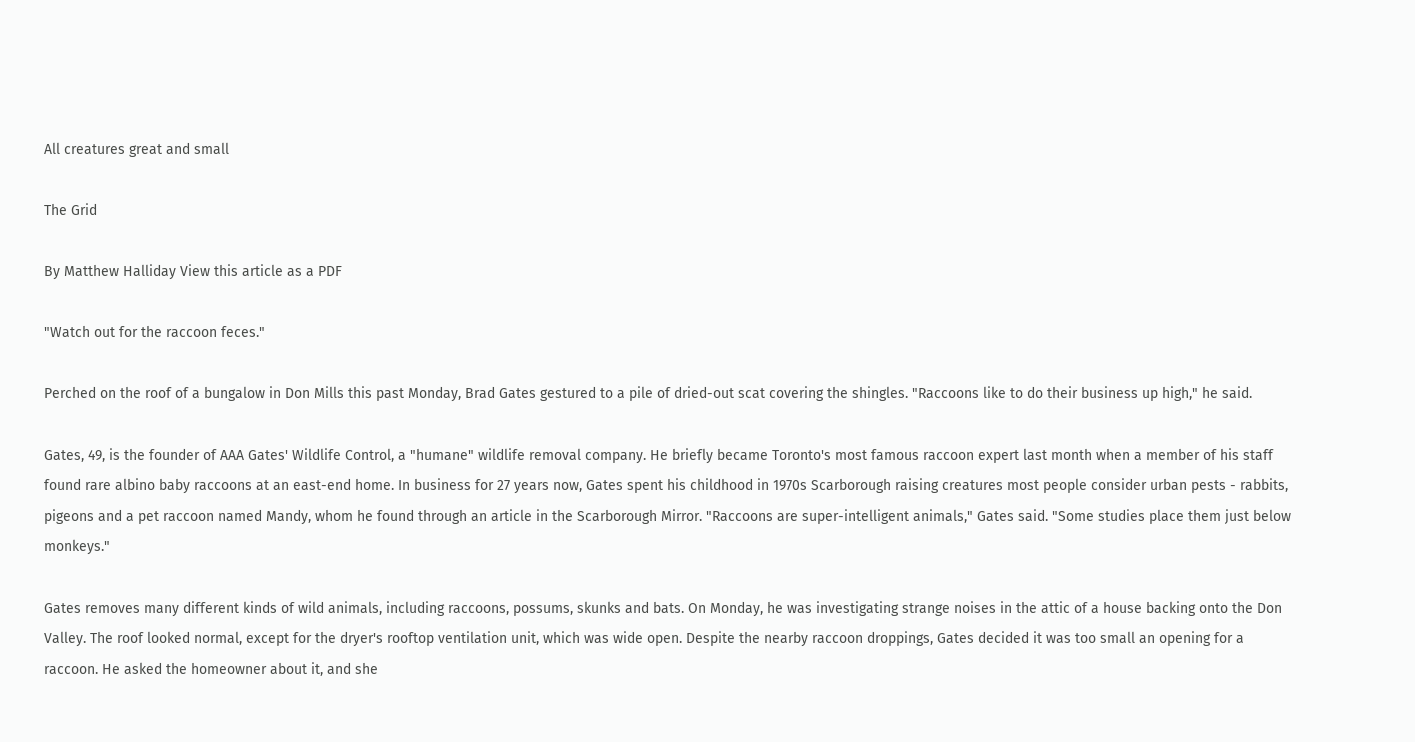All creatures great and small

The Grid

By Matthew Halliday View this article as a PDF

"Watch out for the raccoon feces."

Perched on the roof of a bungalow in Don Mills this past Monday, Brad Gates gestured to a pile of dried-out scat covering the shingles. "Raccoons like to do their business up high," he said.

Gates, 49, is the founder of AAA Gates' Wildlife Control, a "humane" wildlife removal company. He briefly became Toronto's most famous raccoon expert last month when a member of his staff found rare albino baby raccoons at an east-end home. In business for 27 years now, Gates spent his childhood in 1970s Scarborough raising creatures most people consider urban pests - rabbits, pigeons and a pet raccoon named Mandy, whom he found through an article in the Scarborough Mirror. "Raccoons are super-intelligent animals," Gates said. "Some studies place them just below monkeys."

Gates removes many different kinds of wild animals, including raccoons, possums, skunks and bats. On Monday, he was investigating strange noises in the attic of a house backing onto the Don Valley. The roof looked normal, except for the dryer's rooftop ventilation unit, which was wide open. Despite the nearby raccoon droppings, Gates decided it was too small an opening for a raccoon. He asked the homeowner about it, and she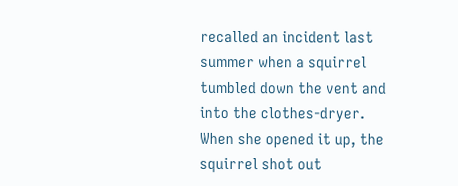recalled an incident last summer when a squirrel tumbled down the vent and into the clothes-dryer. When she opened it up, the squirrel shot out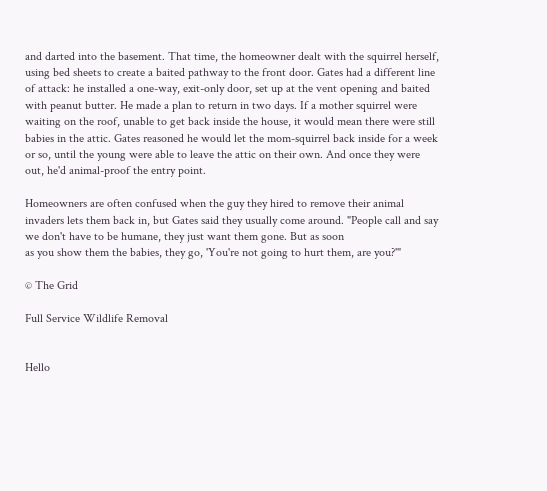and darted into the basement. That time, the homeowner dealt with the squirrel herself, using bed sheets to create a baited pathway to the front door. Gates had a different line of attack: he installed a one-way, exit-only door, set up at the vent opening and baited with peanut butter. He made a plan to return in two days. If a mother squirrel were waiting on the roof, unable to get back inside the house, it would mean there were still babies in the attic. Gates reasoned he would let the mom-squirrel back inside for a week or so, until the young were able to leave the attic on their own. And once they were out, he'd animal-proof the entry point.

Homeowners are often confused when the guy they hired to remove their animal invaders lets them back in, but Gates said they usually come around. "People call and say we don't have to be humane, they just want them gone. But as soon
as you show them the babies, they go, 'You're not going to hurt them, are you?'"

© The Grid

Full Service Wildlife Removal


Hello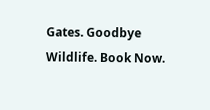Gates. Goodbye Wildlife. Book Now.